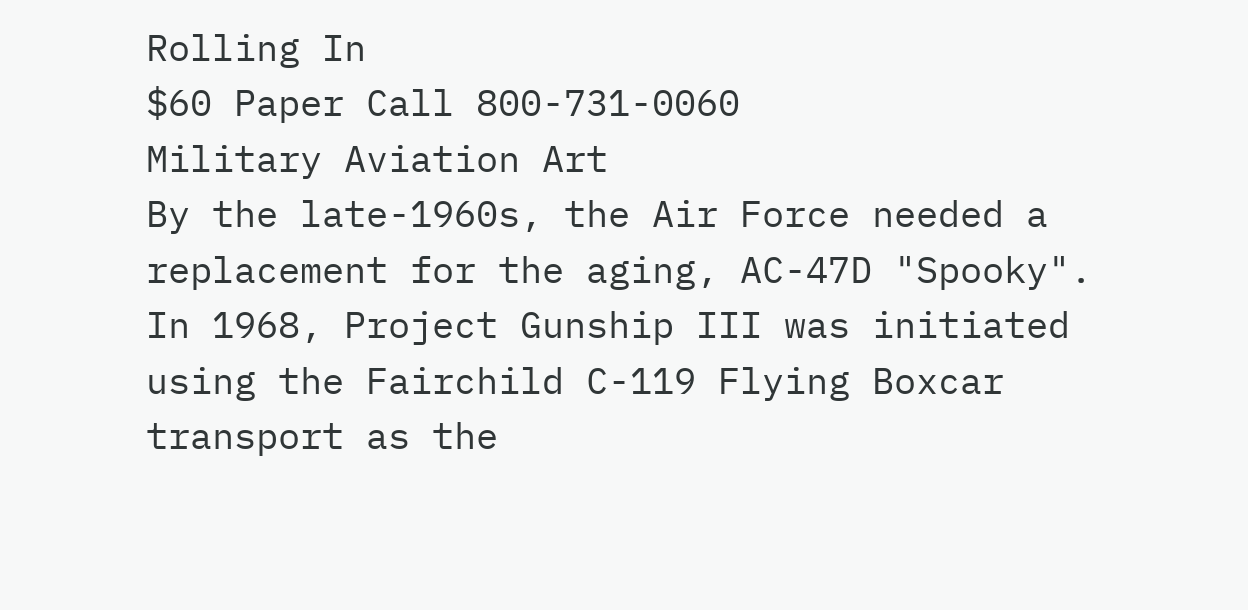Rolling In
$60 Paper Call 800-731-0060
Military Aviation Art
By the late-1960s, the Air Force needed a replacement for the aging, AC-47D "Spooky". In 1968, Project Gunship III was initiated using the Fairchild C-119 Flying Boxcar transport as the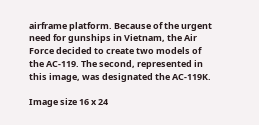airframe platform. Because of the urgent need for gunships in Vietnam, the Air Force decided to create two models of the AC-119. The second, represented in this image, was designated the AC-119K.

Image size 16 x 24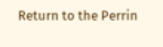Return to the Perrin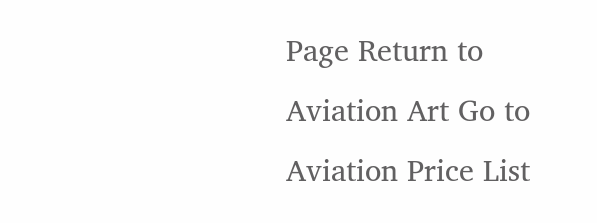Page Return to Aviation Art Go to Aviation Price List